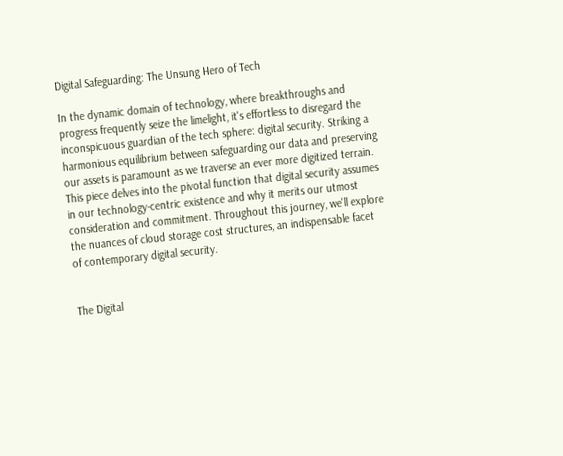Digital Safeguarding: The Unsung Hero of Tech

In the dynamic domain of technology, where breakthroughs and progress frequently seize the limelight, it's effortless to disregard the inconspicuous guardian of the tech sphere: digital security. Striking a harmonious equilibrium between safeguarding our data and preserving our assets is paramount as we traverse an ever more digitized terrain. This piece delves into the pivotal function that digital security assumes in our technology-centric existence and why it merits our utmost consideration and commitment. Throughout this journey, we'll explore the nuances of cloud storage cost structures, an indispensable facet of contemporary digital security.


The Digital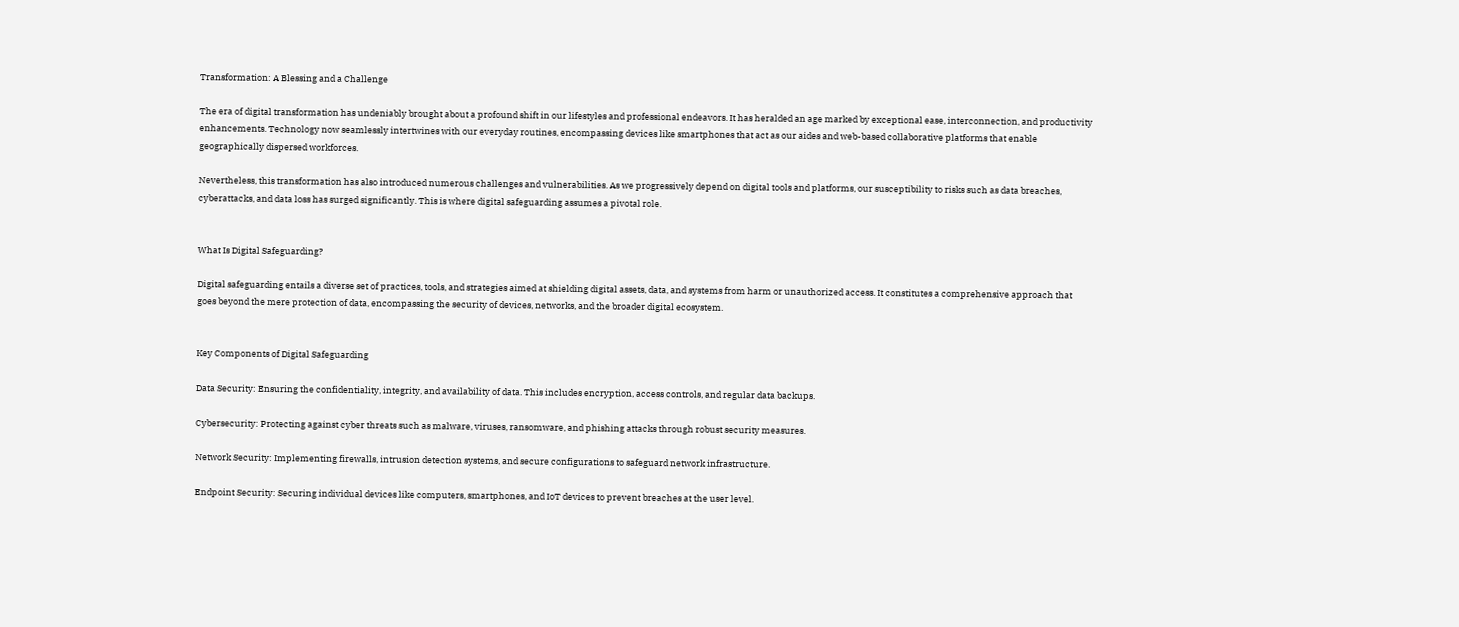Transformation: A Blessing and a Challenge

The era of digital transformation has undeniably brought about a profound shift in our lifestyles and professional endeavors. It has heralded an age marked by exceptional ease, interconnection, and productivity enhancements. Technology now seamlessly intertwines with our everyday routines, encompassing devices like smartphones that act as our aides and web-based collaborative platforms that enable geographically dispersed workforces.

Nevertheless, this transformation has also introduced numerous challenges and vulnerabilities. As we progressively depend on digital tools and platforms, our susceptibility to risks such as data breaches, cyberattacks, and data loss has surged significantly. This is where digital safeguarding assumes a pivotal role.


What Is Digital Safeguarding?

Digital safeguarding entails a diverse set of practices, tools, and strategies aimed at shielding digital assets, data, and systems from harm or unauthorized access. It constitutes a comprehensive approach that goes beyond the mere protection of data, encompassing the security of devices, networks, and the broader digital ecosystem.


Key Components of Digital Safeguarding

Data Security: Ensuring the confidentiality, integrity, and availability of data. This includes encryption, access controls, and regular data backups.

Cybersecurity: Protecting against cyber threats such as malware, viruses, ransomware, and phishing attacks through robust security measures.

Network Security: Implementing firewalls, intrusion detection systems, and secure configurations to safeguard network infrastructure.

Endpoint Security: Securing individual devices like computers, smartphones, and IoT devices to prevent breaches at the user level.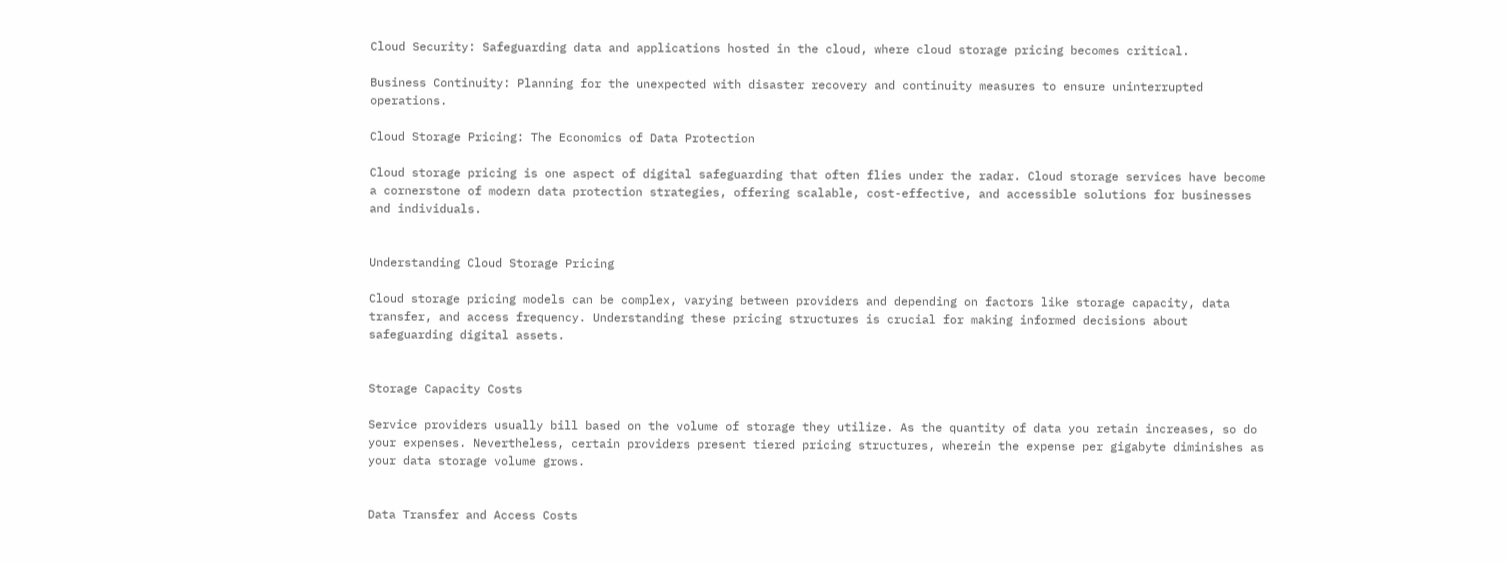Cloud Security: Safeguarding data and applications hosted in the cloud, where cloud storage pricing becomes critical.

Business Continuity: Planning for the unexpected with disaster recovery and continuity measures to ensure uninterrupted operations.

Cloud Storage Pricing: The Economics of Data Protection

Cloud storage pricing is one aspect of digital safeguarding that often flies under the radar. Cloud storage services have become a cornerstone of modern data protection strategies, offering scalable, cost-effective, and accessible solutions for businesses and individuals.


Understanding Cloud Storage Pricing

Cloud storage pricing models can be complex, varying between providers and depending on factors like storage capacity, data transfer, and access frequency. Understanding these pricing structures is crucial for making informed decisions about safeguarding digital assets.


Storage Capacity Costs

Service providers usually bill based on the volume of storage they utilize. As the quantity of data you retain increases, so do your expenses. Nevertheless, certain providers present tiered pricing structures, wherein the expense per gigabyte diminishes as your data storage volume grows.


Data Transfer and Access Costs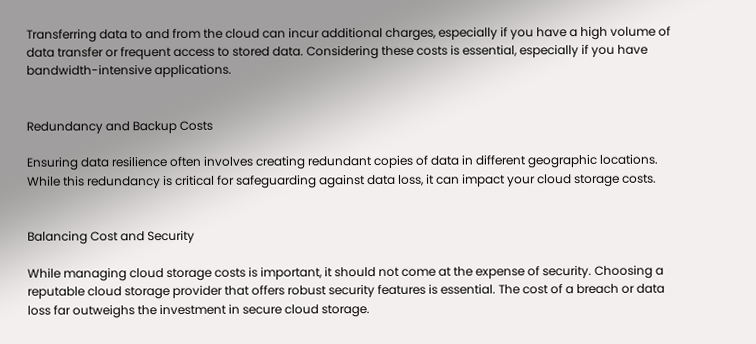Transferring data to and from the cloud can incur additional charges, especially if you have a high volume of data transfer or frequent access to stored data. Considering these costs is essential, especially if you have bandwidth-intensive applications.


Redundancy and Backup Costs

Ensuring data resilience often involves creating redundant copies of data in different geographic locations. While this redundancy is critical for safeguarding against data loss, it can impact your cloud storage costs.


Balancing Cost and Security

While managing cloud storage costs is important, it should not come at the expense of security. Choosing a reputable cloud storage provider that offers robust security features is essential. The cost of a breach or data loss far outweighs the investment in secure cloud storage.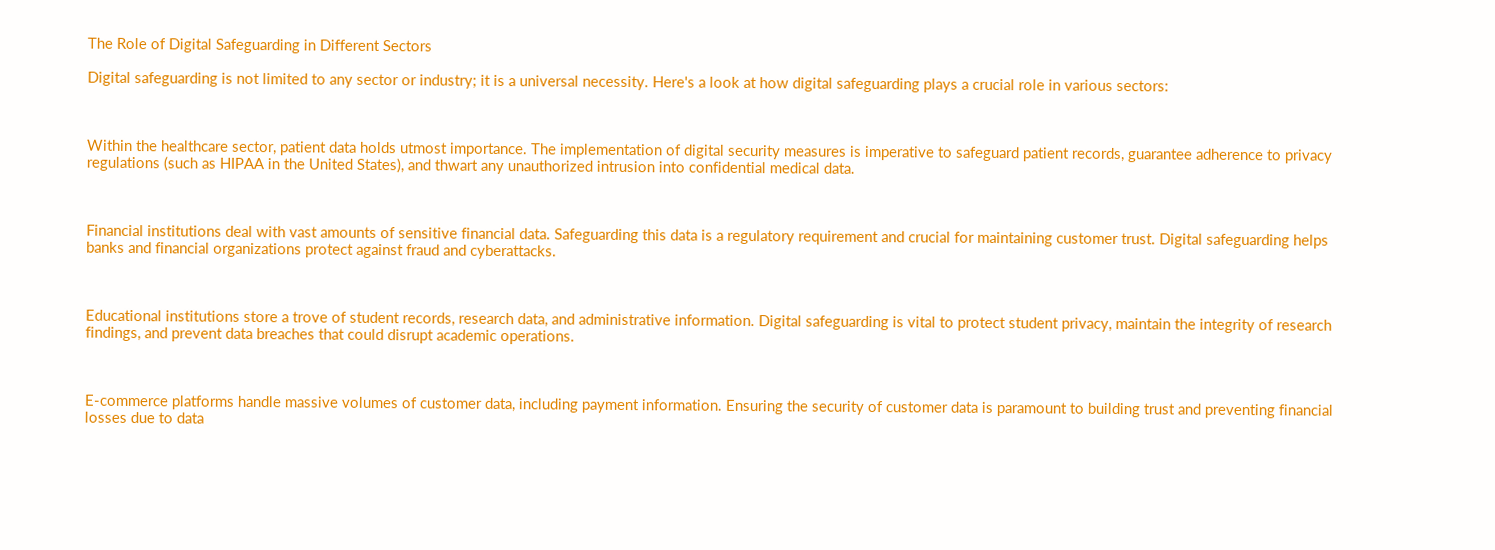The Role of Digital Safeguarding in Different Sectors

Digital safeguarding is not limited to any sector or industry; it is a universal necessity. Here's a look at how digital safeguarding plays a crucial role in various sectors:



Within the healthcare sector, patient data holds utmost importance. The implementation of digital security measures is imperative to safeguard patient records, guarantee adherence to privacy regulations (such as HIPAA in the United States), and thwart any unauthorized intrusion into confidential medical data.



Financial institutions deal with vast amounts of sensitive financial data. Safeguarding this data is a regulatory requirement and crucial for maintaining customer trust. Digital safeguarding helps banks and financial organizations protect against fraud and cyberattacks.



Educational institutions store a trove of student records, research data, and administrative information. Digital safeguarding is vital to protect student privacy, maintain the integrity of research findings, and prevent data breaches that could disrupt academic operations.



E-commerce platforms handle massive volumes of customer data, including payment information. Ensuring the security of customer data is paramount to building trust and preventing financial losses due to data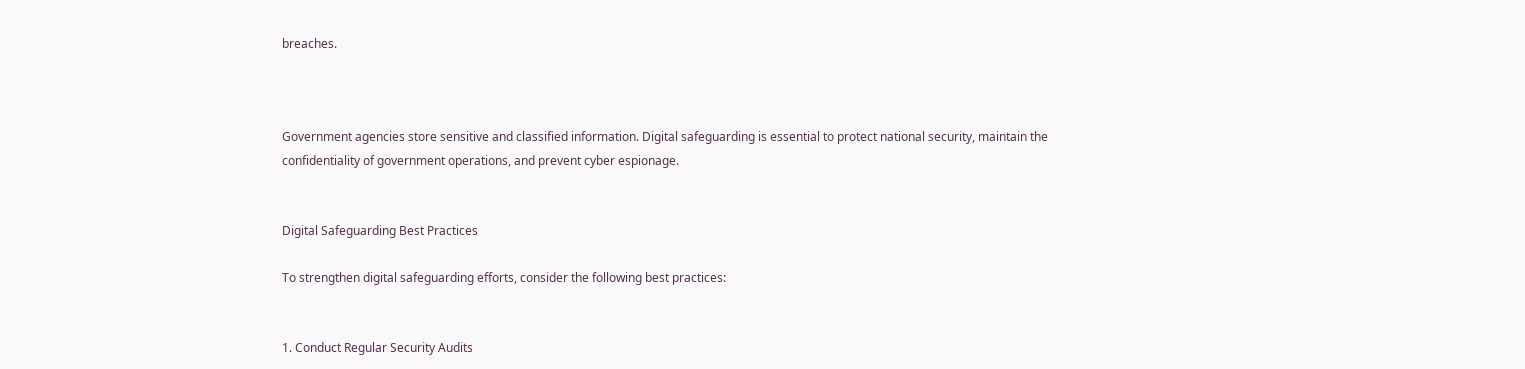breaches.



Government agencies store sensitive and classified information. Digital safeguarding is essential to protect national security, maintain the confidentiality of government operations, and prevent cyber espionage.


Digital Safeguarding Best Practices

To strengthen digital safeguarding efforts, consider the following best practices:


1. Conduct Regular Security Audits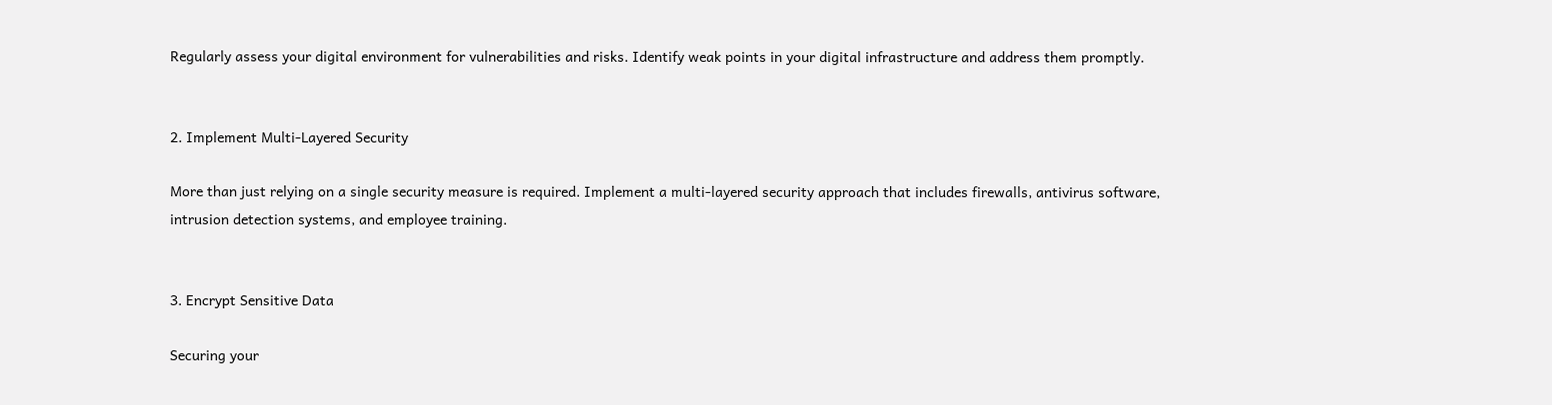Regularly assess your digital environment for vulnerabilities and risks. Identify weak points in your digital infrastructure and address them promptly.


2. Implement Multi-Layered Security

More than just relying on a single security measure is required. Implement a multi-layered security approach that includes firewalls, antivirus software, intrusion detection systems, and employee training.


3. Encrypt Sensitive Data

Securing your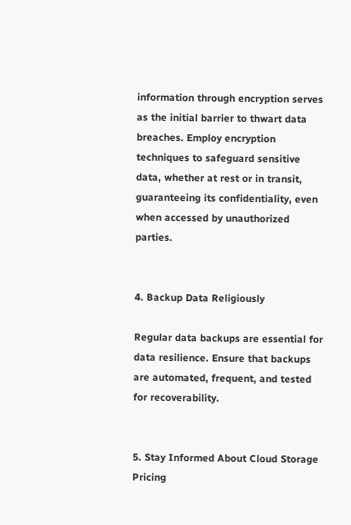information through encryption serves as the initial barrier to thwart data breaches. Employ encryption techniques to safeguard sensitive data, whether at rest or in transit, guaranteeing its confidentiality, even when accessed by unauthorized parties.


4. Backup Data Religiously

Regular data backups are essential for data resilience. Ensure that backups are automated, frequent, and tested for recoverability.


5. Stay Informed About Cloud Storage Pricing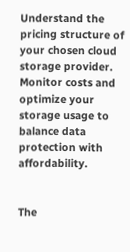Understand the pricing structure of your chosen cloud storage provider. Monitor costs and optimize your storage usage to balance data protection with affordability.


The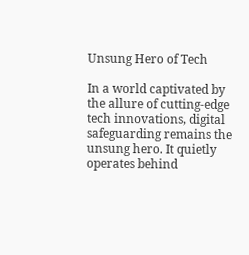Unsung Hero of Tech

In a world captivated by the allure of cutting-edge tech innovations, digital safeguarding remains the unsung hero. It quietly operates behind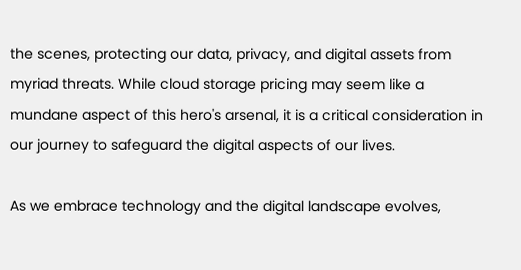the scenes, protecting our data, privacy, and digital assets from myriad threats. While cloud storage pricing may seem like a mundane aspect of this hero's arsenal, it is a critical consideration in our journey to safeguard the digital aspects of our lives.

As we embrace technology and the digital landscape evolves,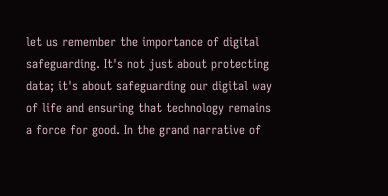let us remember the importance of digital safeguarding. It's not just about protecting data; it's about safeguarding our digital way of life and ensuring that technology remains a force for good. In the grand narrative of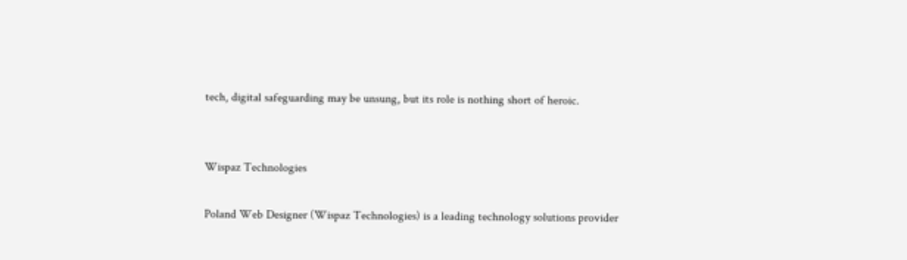tech, digital safeguarding may be unsung, but its role is nothing short of heroic.


Wispaz Technologies

Poland Web Designer (Wispaz Technologies) is a leading technology solutions provider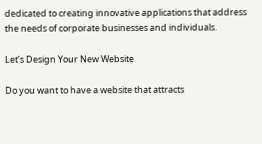dedicated to creating innovative applications that address the needs of corporate businesses and individuals.

Let’s Design Your New Website

Do you want to have a website that attracts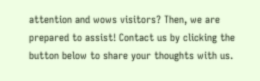attention and wows visitors? Then, we are prepared to assist! Contact us by clicking the button below to share your thoughts with us.